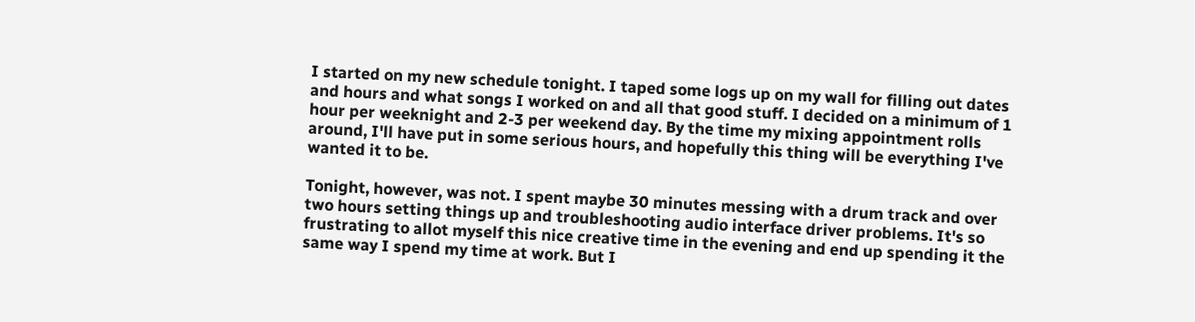I started on my new schedule tonight. I taped some logs up on my wall for filling out dates and hours and what songs I worked on and all that good stuff. I decided on a minimum of 1 hour per weeknight and 2-3 per weekend day. By the time my mixing appointment rolls around, I'll have put in some serious hours, and hopefully this thing will be everything I've wanted it to be.

Tonight, however, was not. I spent maybe 30 minutes messing with a drum track and over two hours setting things up and troubleshooting audio interface driver problems. It's so frustrating to allot myself this nice creative time in the evening and end up spending it the same way I spend my time at work. But I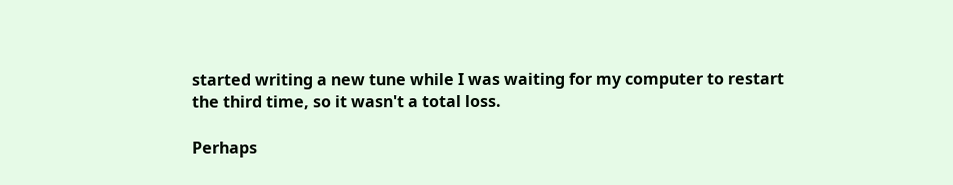started writing a new tune while I was waiting for my computer to restart the third time, so it wasn't a total loss.

Perhaps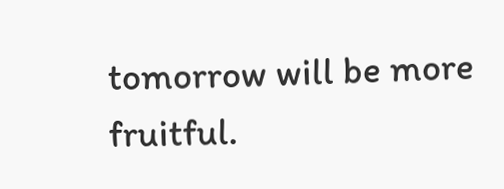tomorrow will be more fruitful.